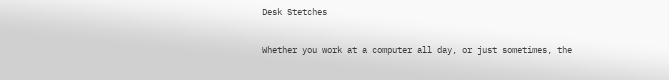Desk Stetches

Whether you work at a computer all day, or just sometimes, the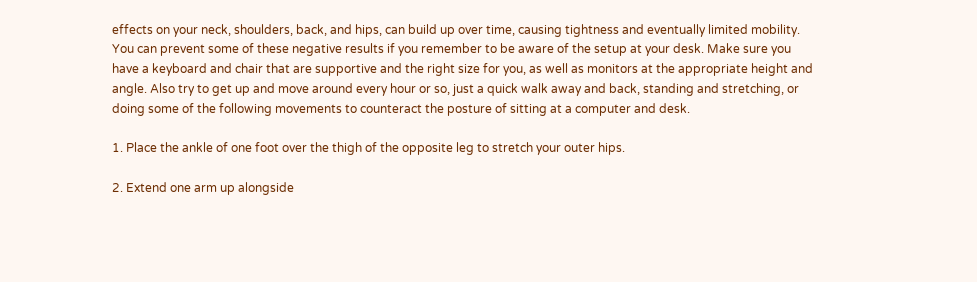effects on your neck, shoulders, back, and hips, can build up over time, causing tightness and eventually limited mobility. You can prevent some of these negative results if you remember to be aware of the setup at your desk. Make sure you have a keyboard and chair that are supportive and the right size for you, as well as monitors at the appropriate height and angle. Also try to get up and move around every hour or so, just a quick walk away and back, standing and stretching, or doing some of the following movements to counteract the posture of sitting at a computer and desk.

1. Place the ankle of one foot over the thigh of the opposite leg to stretch your outer hips.

2. Extend one arm up alongside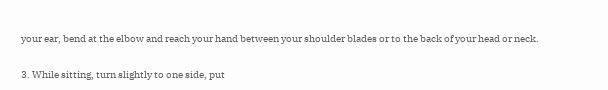your ear, bend at the elbow and reach your hand between your shoulder blades or to the back of your head or neck.

3. While sitting, turn slightly to one side, put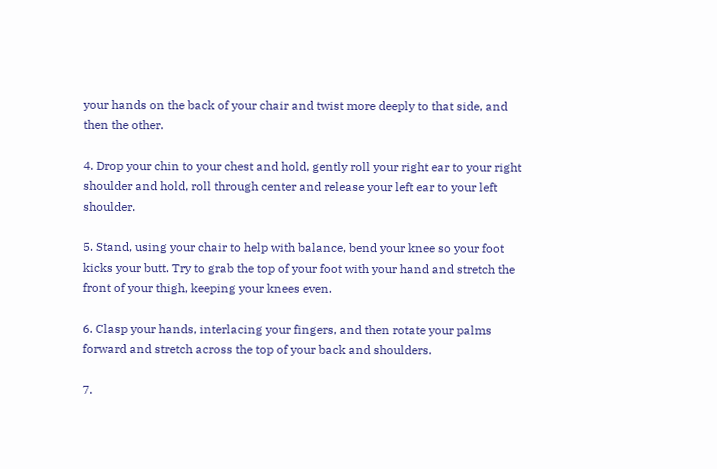your hands on the back of your chair and twist more deeply to that side, and then the other.

4. Drop your chin to your chest and hold, gently roll your right ear to your right shoulder and hold, roll through center and release your left ear to your left shoulder.

5. Stand, using your chair to help with balance, bend your knee so your foot kicks your butt. Try to grab the top of your foot with your hand and stretch the front of your thigh, keeping your knees even.

6. Clasp your hands, interlacing your fingers, and then rotate your palms forward and stretch across the top of your back and shoulders.

7.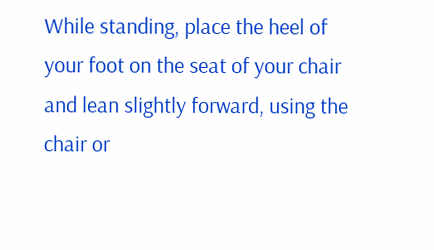While standing, place the heel of your foot on the seat of your chair and lean slightly forward, using the chair or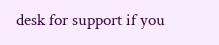desk for support if you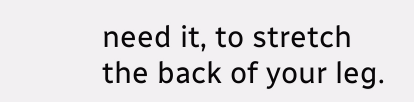need it, to stretch the back of your leg.